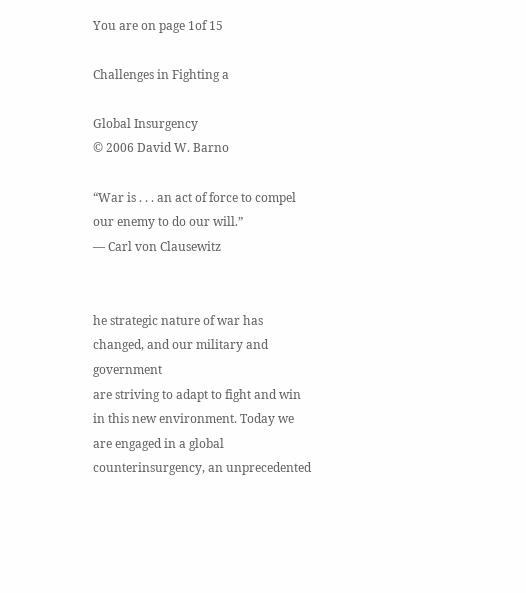You are on page 1of 15

Challenges in Fighting a

Global Insurgency
© 2006 David W. Barno

“War is . . . an act of force to compel our enemy to do our will.”
— Carl von Clausewitz


he strategic nature of war has changed, and our military and government
are striving to adapt to fight and win in this new environment. Today we
are engaged in a global counterinsurgency, an unprecedented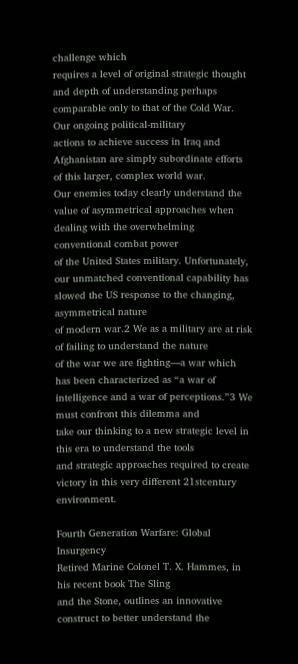challenge which
requires a level of original strategic thought and depth of understanding perhaps comparable only to that of the Cold War. Our ongoing political-military
actions to achieve success in Iraq and Afghanistan are simply subordinate efforts of this larger, complex world war.
Our enemies today clearly understand the value of asymmetrical approaches when dealing with the overwhelming conventional combat power
of the United States military. Unfortunately, our unmatched conventional capability has slowed the US response to the changing, asymmetrical nature
of modern war.2 We as a military are at risk of failing to understand the nature
of the war we are fighting—a war which has been characterized as “a war of
intelligence and a war of perceptions.”3 We must confront this dilemma and
take our thinking to a new strategic level in this era to understand the tools
and strategic approaches required to create victory in this very different 21stcentury environment.

Fourth Generation Warfare: Global Insurgency
Retired Marine Colonel T. X. Hammes, in his recent book The Sling
and the Stone, outlines an innovative construct to better understand the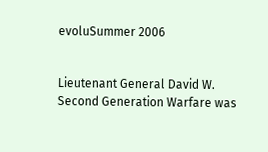evoluSummer 2006


Lieutenant General David W. Second Generation Warfare was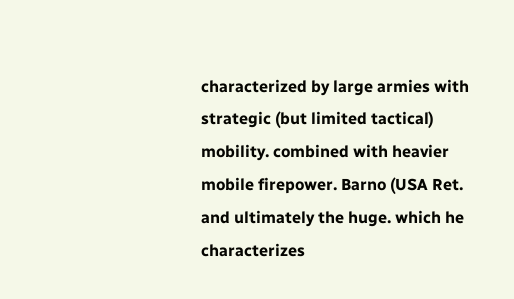characterized by large armies with strategic (but limited tactical) mobility. combined with heavier mobile firepower. Barno (USA Ret. and ultimately the huge. which he characterizes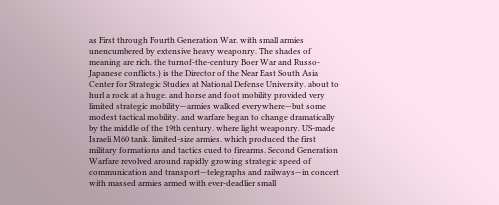as First through Fourth Generation War. with small armies unencumbered by extensive heavy weaponry. The shades of meaning are rich. the turnof-the-century Boer War and Russo-Japanese conflicts.) is the Director of the Near East South Asia Center for Strategic Studies at National Defense University. about to hurl a rock at a huge. and horse and foot mobility provided very limited strategic mobility—armies walked everywhere—but some modest tactical mobility. and warfare began to change dramatically by the middle of the 19th century. where light weaponry. US-made Israeli M60 tank. limited-size armies. which produced the first military formations and tactics cued to firearms. Second Generation Warfare revolved around rapidly growing strategic speed of communication and transport—telegraphs and railways—in concert with massed armies armed with ever-deadlier small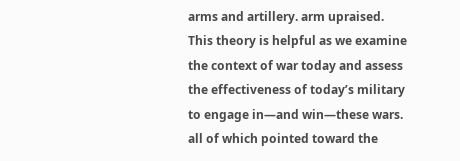arms and artillery. arm upraised. This theory is helpful as we examine the context of war today and assess the effectiveness of today’s military to engage in—and win—these wars. all of which pointed toward the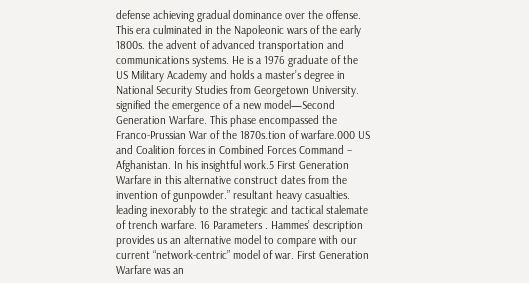defense achieving gradual dominance over the offense. This era culminated in the Napoleonic wars of the early 1800s. the advent of advanced transportation and communications systems. He is a 1976 graduate of the US Military Academy and holds a master’s degree in National Security Studies from Georgetown University. signified the emergence of a new model—Second Generation Warfare. This phase encompassed the Franco-Prussian War of the 1870s.tion of warfare.000 US and Coalition forces in Combined Forces Command – Afghanistan. In his insightful work.5 First Generation Warfare in this alternative construct dates from the invention of gunpowder.” resultant heavy casualties. leading inexorably to the strategic and tactical stalemate of trench warfare. 16 Parameters . Hammes’ description provides us an alternative model to compare with our current “network-centric” model of war. First Generation Warfare was an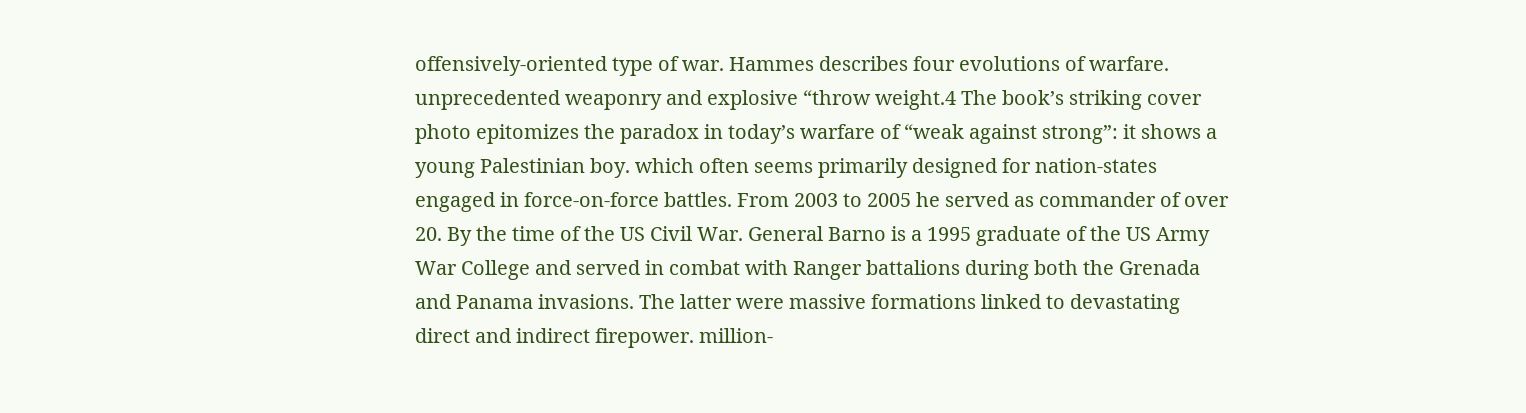offensively-oriented type of war. Hammes describes four evolutions of warfare. unprecedented weaponry and explosive “throw weight.4 The book’s striking cover photo epitomizes the paradox in today’s warfare of “weak against strong”: it shows a young Palestinian boy. which often seems primarily designed for nation-states engaged in force-on-force battles. From 2003 to 2005 he served as commander of over 20. By the time of the US Civil War. General Barno is a 1995 graduate of the US Army War College and served in combat with Ranger battalions during both the Grenada and Panama invasions. The latter were massive formations linked to devastating direct and indirect firepower. million-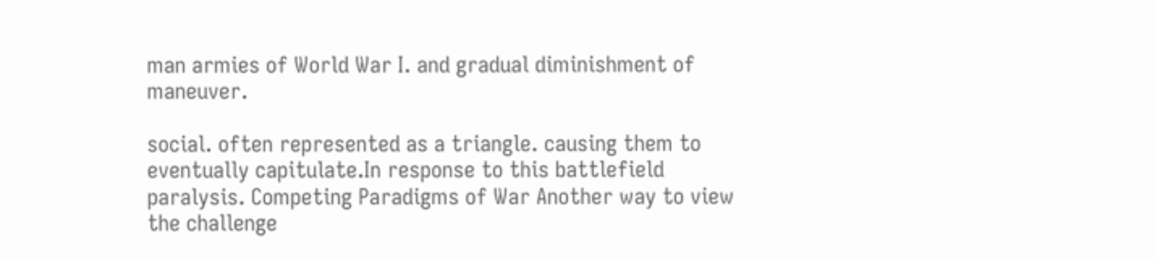man armies of World War I. and gradual diminishment of maneuver.

social. often represented as a triangle. causing them to eventually capitulate.In response to this battlefield paralysis. Competing Paradigms of War Another way to view the challenge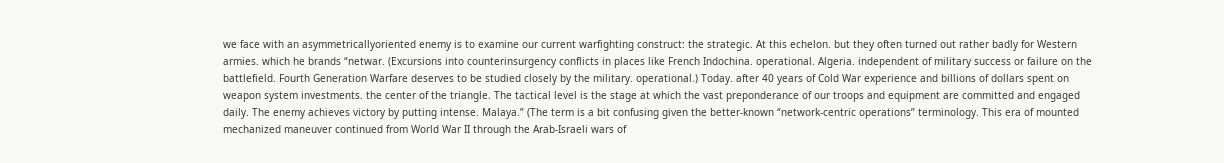we face with an asymmetricallyoriented enemy is to examine our current warfighting construct: the strategic. At this echelon. but they often turned out rather badly for Western armies. which he brands “netwar. (Excursions into counterinsurgency conflicts in places like French Indochina. operational. Algeria. independent of military success or failure on the battlefield. Fourth Generation Warfare deserves to be studied closely by the military. operational.) Today. after 40 years of Cold War experience and billions of dollars spent on weapon system investments. the center of the triangle. The tactical level is the stage at which the vast preponderance of our troops and equipment are committed and engaged daily. The enemy achieves victory by putting intense. Malaya.” (The term is a bit confusing given the better-known “network-centric operations” terminology. This era of mounted mechanized maneuver continued from World War II through the Arab-Israeli wars of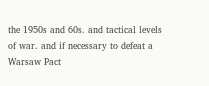the 1950s and 60s. and tactical levels of war. and if necessary to defeat a Warsaw Pact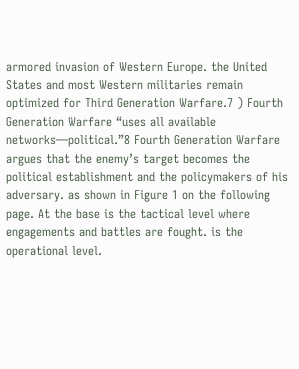armored invasion of Western Europe. the United States and most Western militaries remain optimized for Third Generation Warfare.7 ) Fourth Generation Warfare “uses all available networks—political.”8 Fourth Generation Warfare argues that the enemy’s target becomes the political establishment and the policymakers of his adversary. as shown in Figure 1 on the following page. At the base is the tactical level where engagements and battles are fought. is the operational level.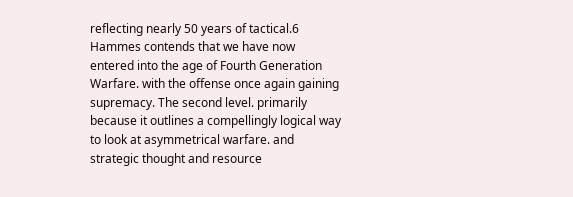reflecting nearly 50 years of tactical.6 Hammes contends that we have now entered into the age of Fourth Generation Warfare. with the offense once again gaining supremacy. The second level. primarily because it outlines a compellingly logical way to look at asymmetrical warfare. and strategic thought and resource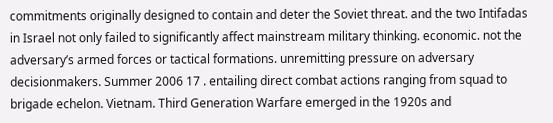commitments originally designed to contain and deter the Soviet threat. and the two Intifadas in Israel not only failed to significantly affect mainstream military thinking. economic. not the adversary’s armed forces or tactical formations. unremitting pressure on adversary decisionmakers. Summer 2006 17 . entailing direct combat actions ranging from squad to brigade echelon. Vietnam. Third Generation Warfare emerged in the 1920s and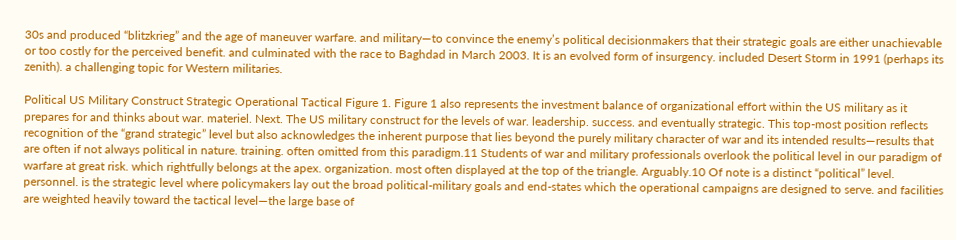30s and produced “blitzkrieg” and the age of maneuver warfare. and military—to convince the enemy’s political decisionmakers that their strategic goals are either unachievable or too costly for the perceived benefit. and culminated with the race to Baghdad in March 2003. It is an evolved form of insurgency. included Desert Storm in 1991 (perhaps its zenith). a challenging topic for Western militaries.

Political US Military Construct Strategic Operational Tactical Figure 1. Figure 1 also represents the investment balance of organizational effort within the US military as it prepares for and thinks about war. materiel. Next. The US military construct for the levels of war. leadership. success. and eventually strategic. This top-most position reflects recognition of the “grand strategic” level but also acknowledges the inherent purpose that lies beyond the purely military character of war and its intended results—results that are often if not always political in nature. training. often omitted from this paradigm.11 Students of war and military professionals overlook the political level in our paradigm of warfare at great risk. which rightfully belongs at the apex. organization. most often displayed at the top of the triangle. Arguably.10 Of note is a distinct “political” level. personnel. is the strategic level where policymakers lay out the broad political-military goals and end-states which the operational campaigns are designed to serve. and facilities are weighted heavily toward the tactical level—the large base of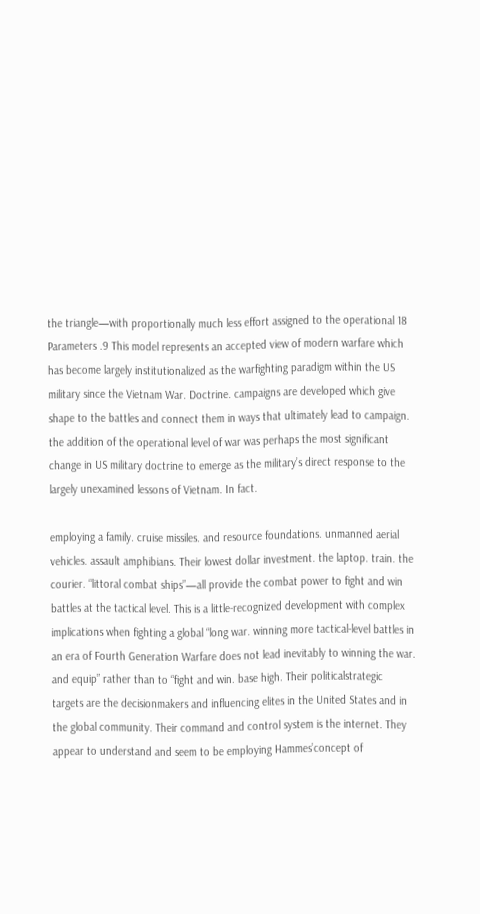the triangle—with proportionally much less effort assigned to the operational 18 Parameters .9 This model represents an accepted view of modern warfare which has become largely institutionalized as the warfighting paradigm within the US military since the Vietnam War. Doctrine. campaigns are developed which give shape to the battles and connect them in ways that ultimately lead to campaign. the addition of the operational level of war was perhaps the most significant change in US military doctrine to emerge as the military’s direct response to the largely unexamined lessons of Vietnam. In fact.

employing a family. cruise missiles. and resource foundations. unmanned aerial vehicles. assault amphibians. Their lowest dollar investment. the laptop. train. the courier. “littoral combat ships”—all provide the combat power to fight and win battles at the tactical level. This is a little-recognized development with complex implications when fighting a global “long war. winning more tactical-level battles in an era of Fourth Generation Warfare does not lead inevitably to winning the war. and equip” rather than to “fight and win. base high. Their politicalstrategic targets are the decisionmakers and influencing elites in the United States and in the global community. Their command and control system is the internet. They appear to understand and seem to be employing Hammes’concept of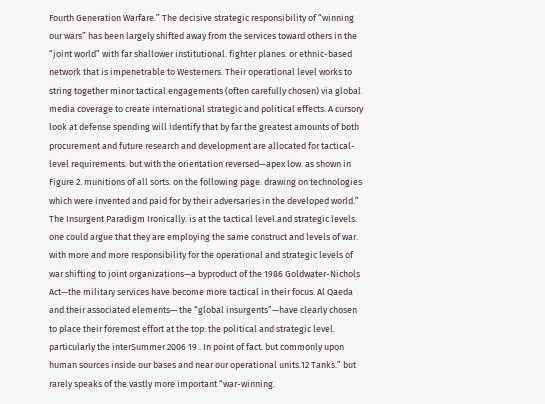Fourth Generation Warfare.” The decisive strategic responsibility of “winning our wars” has been largely shifted away from the services toward others in the “joint world” with far shallower institutional. fighter planes. or ethnic-based network that is impenetrable to Westerners. Their operational level works to string together minor tactical engagements (often carefully chosen) via global media coverage to create international strategic and political effects. A cursory look at defense spending will identify that by far the greatest amounts of both procurement and future research and development are allocated for tactical-level requirements. but with the orientation reversed—apex low. as shown in Figure 2. munitions of all sorts. on the following page. drawing on technologies which were invented and paid for by their adversaries in the developed world.” The Insurgent Paradigm Ironically. is at the tactical level.and strategic levels. one could argue that they are employing the same construct and levels of war. with more and more responsibility for the operational and strategic levels of war shifting to joint organizations—a byproduct of the 1986 Goldwater-Nichols Act—the military services have become more tactical in their focus. Al Qaeda and their associated elements— the “global insurgents”—have clearly chosen to place their foremost effort at the top: the political and strategic level. particularly the interSummer 2006 19 . In point of fact. but commonly upon human sources inside our bases and near our operational units.12 Tanks.” but rarely speaks of the vastly more important “war-winning.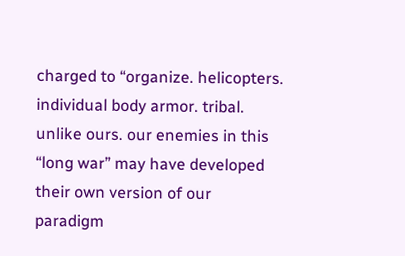charged to “organize. helicopters. individual body armor. tribal. unlike ours. our enemies in this “long war” may have developed their own version of our paradigm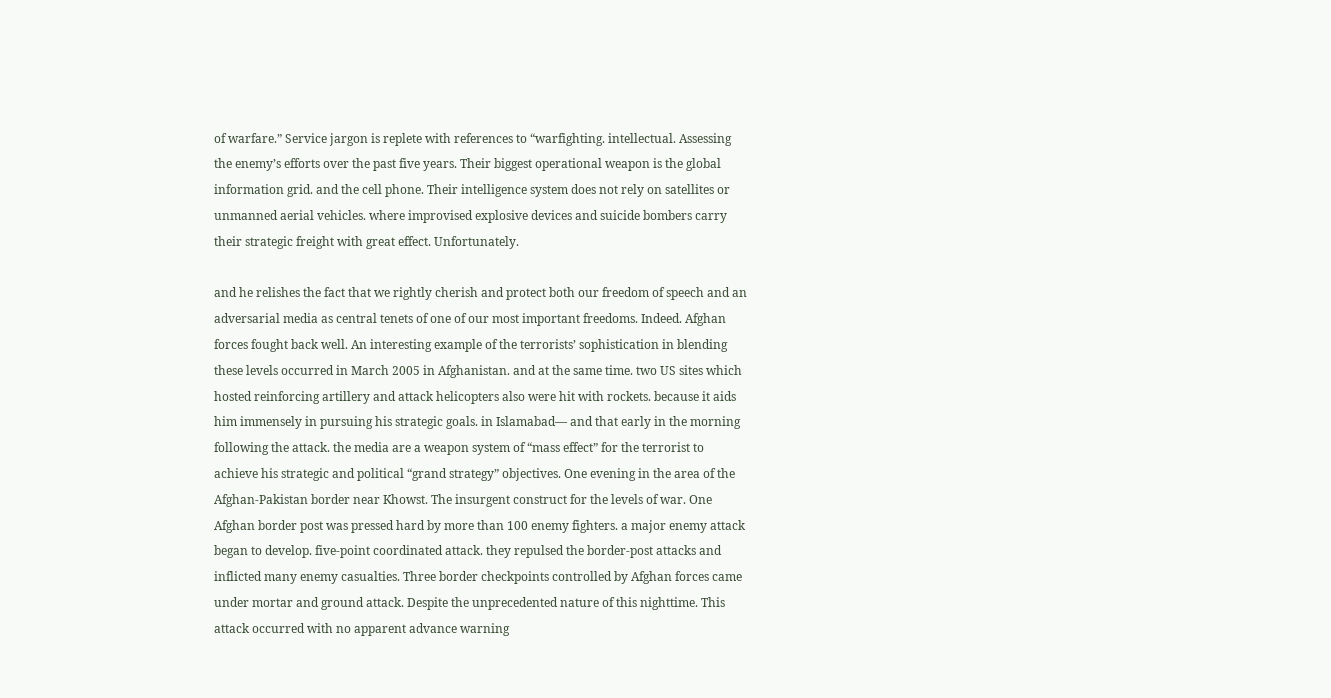of warfare.” Service jargon is replete with references to “warfighting. intellectual. Assessing the enemy’s efforts over the past five years. Their biggest operational weapon is the global information grid. and the cell phone. Their intelligence system does not rely on satellites or unmanned aerial vehicles. where improvised explosive devices and suicide bombers carry their strategic freight with great effect. Unfortunately.

and he relishes the fact that we rightly cherish and protect both our freedom of speech and an adversarial media as central tenets of one of our most important freedoms. Indeed. Afghan forces fought back well. An interesting example of the terrorists’ sophistication in blending these levels occurred in March 2005 in Afghanistan. and at the same time. two US sites which hosted reinforcing artillery and attack helicopters also were hit with rockets. because it aids him immensely in pursuing his strategic goals. in Islamabad— and that early in the morning following the attack. the media are a weapon system of “mass effect” for the terrorist to achieve his strategic and political “grand strategy” objectives. One evening in the area of the Afghan-Pakistan border near Khowst. The insurgent construct for the levels of war. One Afghan border post was pressed hard by more than 100 enemy fighters. a major enemy attack began to develop. five-point coordinated attack. they repulsed the border-post attacks and inflicted many enemy casualties. Three border checkpoints controlled by Afghan forces came under mortar and ground attack. Despite the unprecedented nature of this nighttime. This attack occurred with no apparent advance warning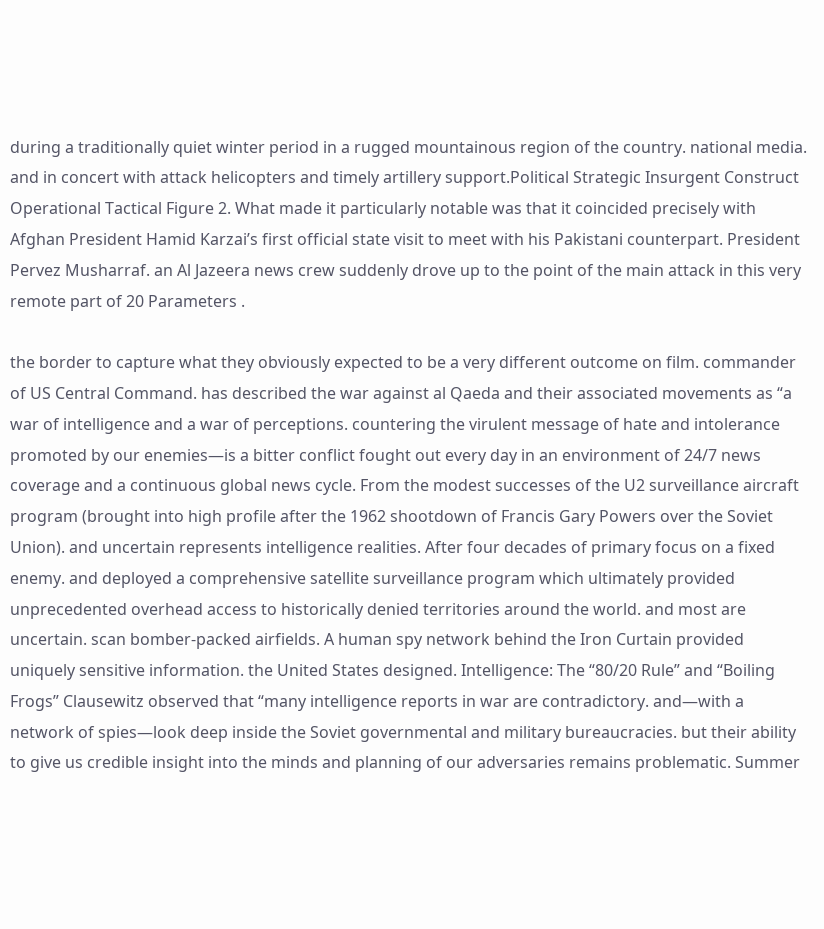during a traditionally quiet winter period in a rugged mountainous region of the country. national media. and in concert with attack helicopters and timely artillery support.Political Strategic Insurgent Construct Operational Tactical Figure 2. What made it particularly notable was that it coincided precisely with Afghan President Hamid Karzai’s first official state visit to meet with his Pakistani counterpart. President Pervez Musharraf. an Al Jazeera news crew suddenly drove up to the point of the main attack in this very remote part of 20 Parameters .

the border to capture what they obviously expected to be a very different outcome on film. commander of US Central Command. has described the war against al Qaeda and their associated movements as “a war of intelligence and a war of perceptions. countering the virulent message of hate and intolerance promoted by our enemies—is a bitter conflict fought out every day in an environment of 24/7 news coverage and a continuous global news cycle. From the modest successes of the U2 surveillance aircraft program (brought into high profile after the 1962 shootdown of Francis Gary Powers over the Soviet Union). and uncertain represents intelligence realities. After four decades of primary focus on a fixed enemy. and deployed a comprehensive satellite surveillance program which ultimately provided unprecedented overhead access to historically denied territories around the world. and most are uncertain. scan bomber-packed airfields. A human spy network behind the Iron Curtain provided uniquely sensitive information. the United States designed. Intelligence: The “80/20 Rule” and “Boiling Frogs” Clausewitz observed that “many intelligence reports in war are contradictory. and—with a network of spies—look deep inside the Soviet governmental and military bureaucracies. but their ability to give us credible insight into the minds and planning of our adversaries remains problematic. Summer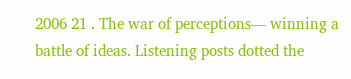2006 21 . The war of perceptions— winning a battle of ideas. Listening posts dotted the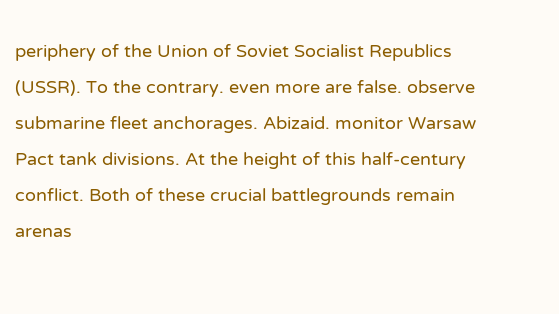periphery of the Union of Soviet Socialist Republics (USSR). To the contrary. even more are false. observe submarine fleet anchorages. Abizaid. monitor Warsaw Pact tank divisions. At the height of this half-century conflict. Both of these crucial battlegrounds remain arenas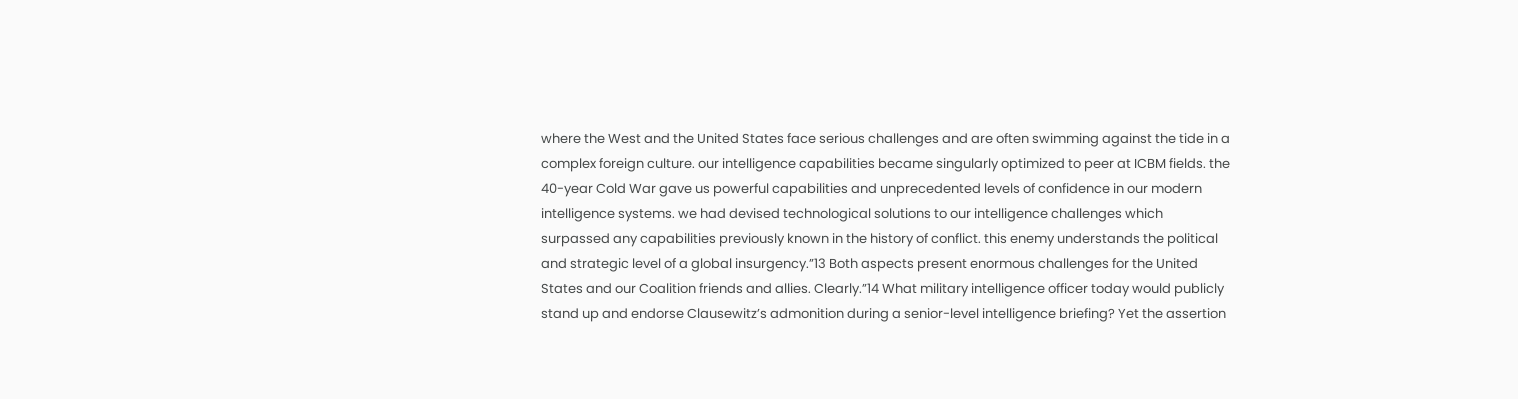where the West and the United States face serious challenges and are often swimming against the tide in a complex foreign culture. our intelligence capabilities became singularly optimized to peer at ICBM fields. the 40-year Cold War gave us powerful capabilities and unprecedented levels of confidence in our modern intelligence systems. we had devised technological solutions to our intelligence challenges which surpassed any capabilities previously known in the history of conflict. this enemy understands the political and strategic level of a global insurgency.”13 Both aspects present enormous challenges for the United States and our Coalition friends and allies. Clearly.”14 What military intelligence officer today would publicly stand up and endorse Clausewitz’s admonition during a senior-level intelligence briefing? Yet the assertion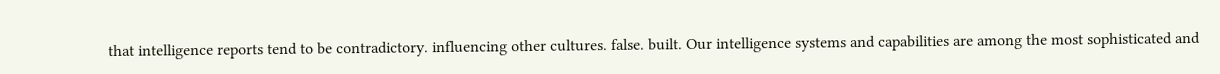that intelligence reports tend to be contradictory. influencing other cultures. false. built. Our intelligence systems and capabilities are among the most sophisticated and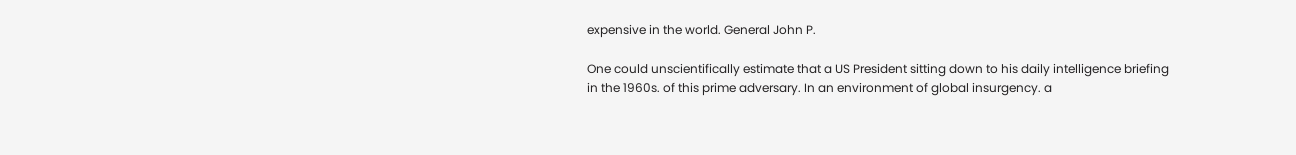expensive in the world. General John P.

One could unscientifically estimate that a US President sitting down to his daily intelligence briefing in the 1960s. of this prime adversary. In an environment of global insurgency. a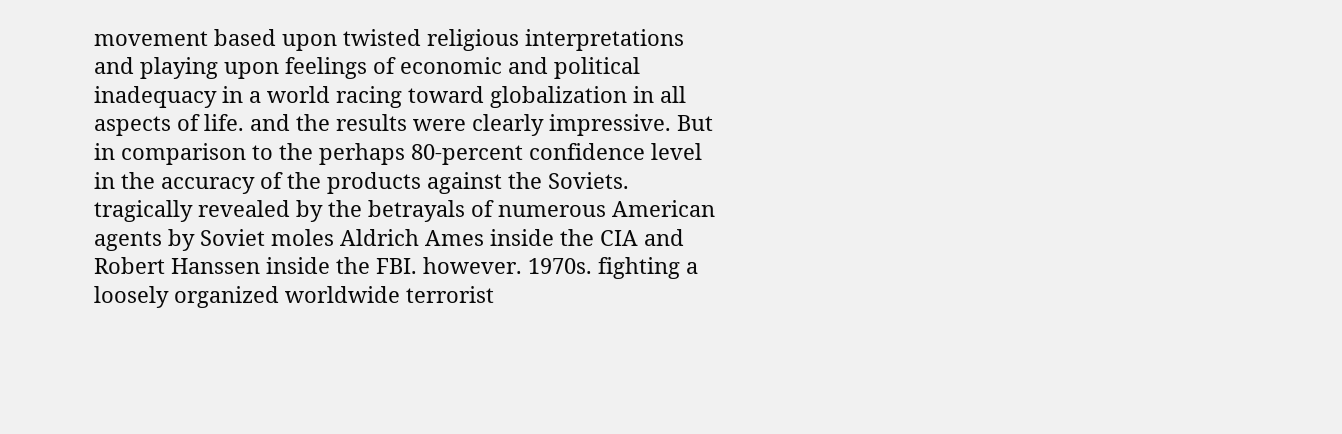movement based upon twisted religious interpretations and playing upon feelings of economic and political inadequacy in a world racing toward globalization in all aspects of life. and the results were clearly impressive. But in comparison to the perhaps 80-percent confidence level in the accuracy of the products against the Soviets. tragically revealed by the betrayals of numerous American agents by Soviet moles Aldrich Ames inside the CIA and Robert Hanssen inside the FBI. however. 1970s. fighting a loosely organized worldwide terrorist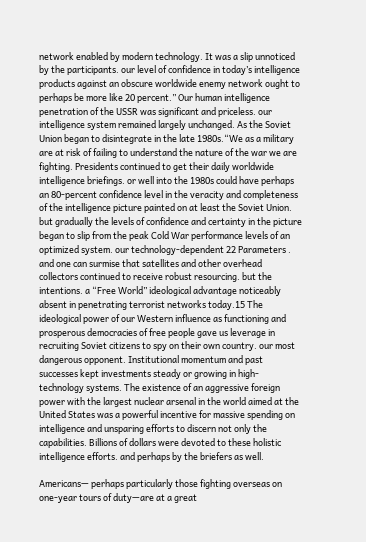network enabled by modern technology. It was a slip unnoticed by the participants. our level of confidence in today’s intelligence products against an obscure worldwide enemy network ought to perhaps be more like 20 percent.” Our human intelligence penetration of the USSR was significant and priceless. our intelligence system remained largely unchanged. As the Soviet Union began to disintegrate in the late 1980s.“We as a military are at risk of failing to understand the nature of the war we are fighting. Presidents continued to get their daily worldwide intelligence briefings. or well into the 1980s could have perhaps an 80-percent confidence level in the veracity and completeness of the intelligence picture painted on at least the Soviet Union. but gradually the levels of confidence and certainty in the picture began to slip from the peak Cold War performance levels of an optimized system. our technology-dependent 22 Parameters . and one can surmise that satellites and other overhead collectors continued to receive robust resourcing. but the intentions. a “Free World” ideological advantage noticeably absent in penetrating terrorist networks today.15 The ideological power of our Western influence as functioning and prosperous democracies of free people gave us leverage in recruiting Soviet citizens to spy on their own country. our most dangerous opponent. Institutional momentum and past successes kept investments steady or growing in high-technology systems. The existence of an aggressive foreign power with the largest nuclear arsenal in the world aimed at the United States was a powerful incentive for massive spending on intelligence and unsparing efforts to discern not only the capabilities. Billions of dollars were devoted to these holistic intelligence efforts. and perhaps by the briefers as well.

Americans— perhaps particularly those fighting overseas on one-year tours of duty—are at a great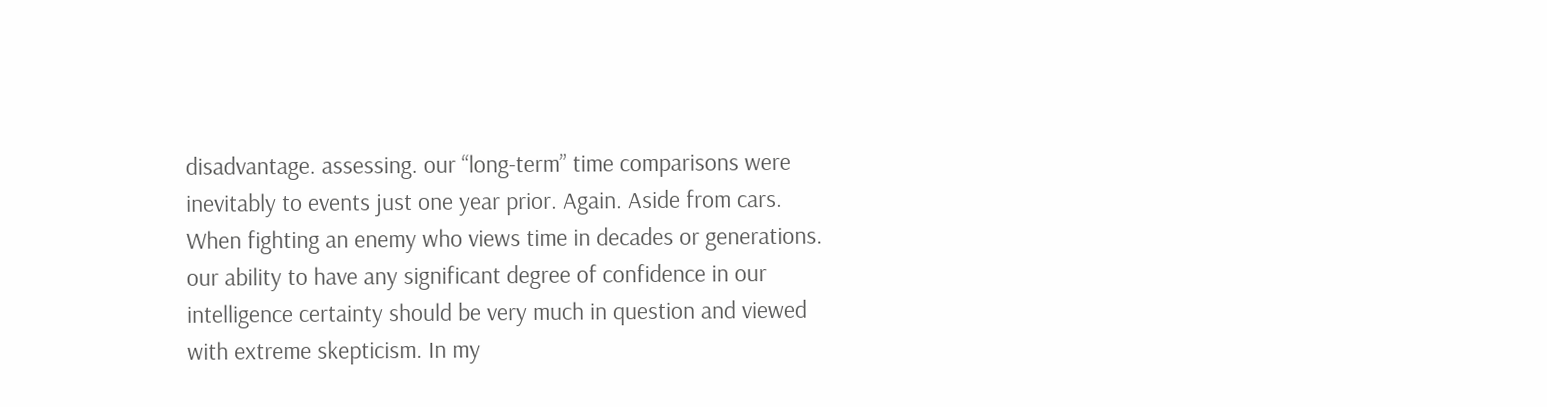disadvantage. assessing. our “long-term” time comparisons were inevitably to events just one year prior. Again. Aside from cars. When fighting an enemy who views time in decades or generations. our ability to have any significant degree of confidence in our intelligence certainty should be very much in question and viewed with extreme skepticism. In my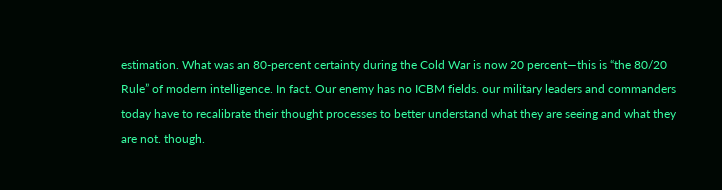estimation. What was an 80-percent certainty during the Cold War is now 20 percent—this is “the 80/20 Rule” of modern intelligence. In fact. Our enemy has no ICBM fields. our military leaders and commanders today have to recalibrate their thought processes to better understand what they are seeing and what they are not. though.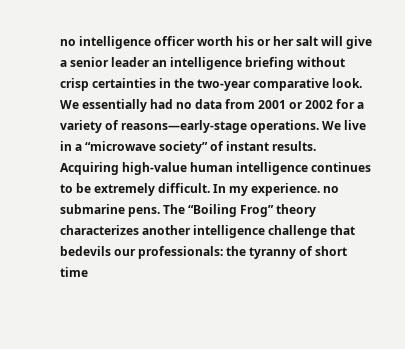no intelligence officer worth his or her salt will give a senior leader an intelligence briefing without crisp certainties in the two-year comparative look. We essentially had no data from 2001 or 2002 for a variety of reasons—early-stage operations. We live in a “microwave society” of instant results. Acquiring high-value human intelligence continues to be extremely difficult. In my experience. no submarine pens. The “Boiling Frog” theory characterizes another intelligence challenge that bedevils our professionals: the tyranny of short time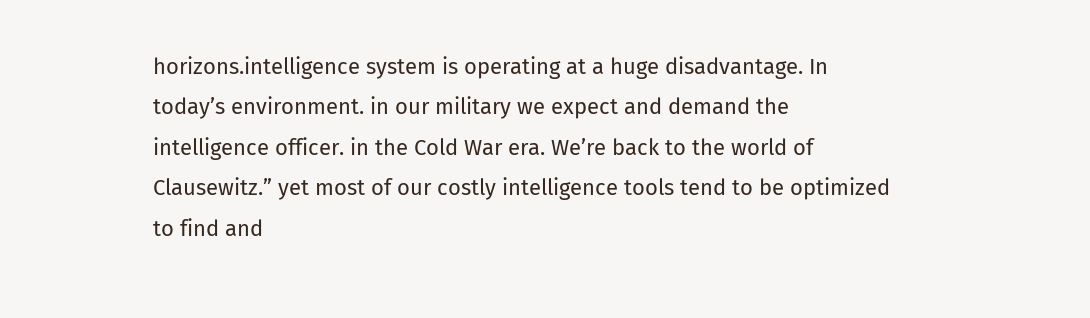horizons.intelligence system is operating at a huge disadvantage. In today’s environment. in our military we expect and demand the intelligence officer. in the Cold War era. We’re back to the world of Clausewitz.” yet most of our costly intelligence tools tend to be optimized to find and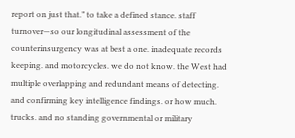report on just that.” to take a defined stance. staff turnover—so our longitudinal assessment of the counterinsurgency was at best a one. inadequate records keeping. and motorcycles. we do not know. the West had multiple overlapping and redundant means of detecting. and confirming key intelligence findings. or how much. trucks. and no standing governmental or military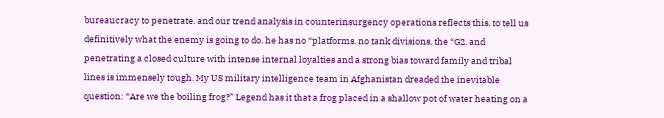bureaucracy to penetrate. and our trend analysis in counterinsurgency operations reflects this. to tell us definitively what the enemy is going to do. he has no “platforms. no tank divisions. the “G2. and penetrating a closed culture with intense internal loyalties and a strong bias toward family and tribal lines is immensely tough. My US military intelligence team in Afghanistan dreaded the inevitable question: “Are we the boiling frog?” Legend has it that a frog placed in a shallow pot of water heating on a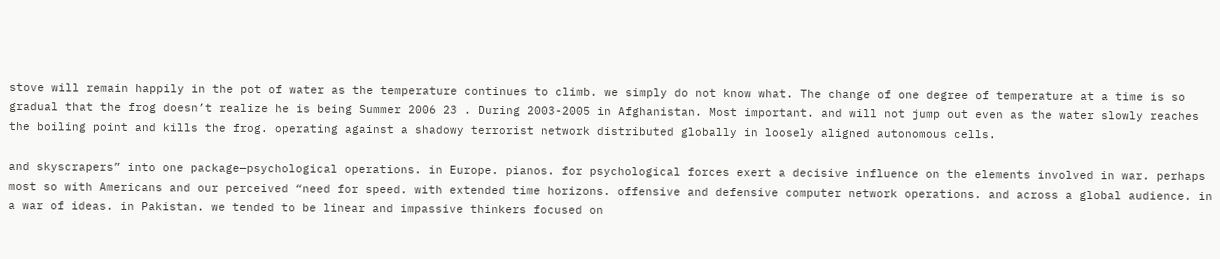stove will remain happily in the pot of water as the temperature continues to climb. we simply do not know what. The change of one degree of temperature at a time is so gradual that the frog doesn’t realize he is being Summer 2006 23 . During 2003-2005 in Afghanistan. Most important. and will not jump out even as the water slowly reaches the boiling point and kills the frog. operating against a shadowy terrorist network distributed globally in loosely aligned autonomous cells.

and skyscrapers” into one package—psychological operations. in Europe. pianos. for psychological forces exert a decisive influence on the elements involved in war. perhaps most so with Americans and our perceived “need for speed. with extended time horizons. offensive and defensive computer network operations. and across a global audience. in a war of ideas. in Pakistan. we tended to be linear and impassive thinkers focused on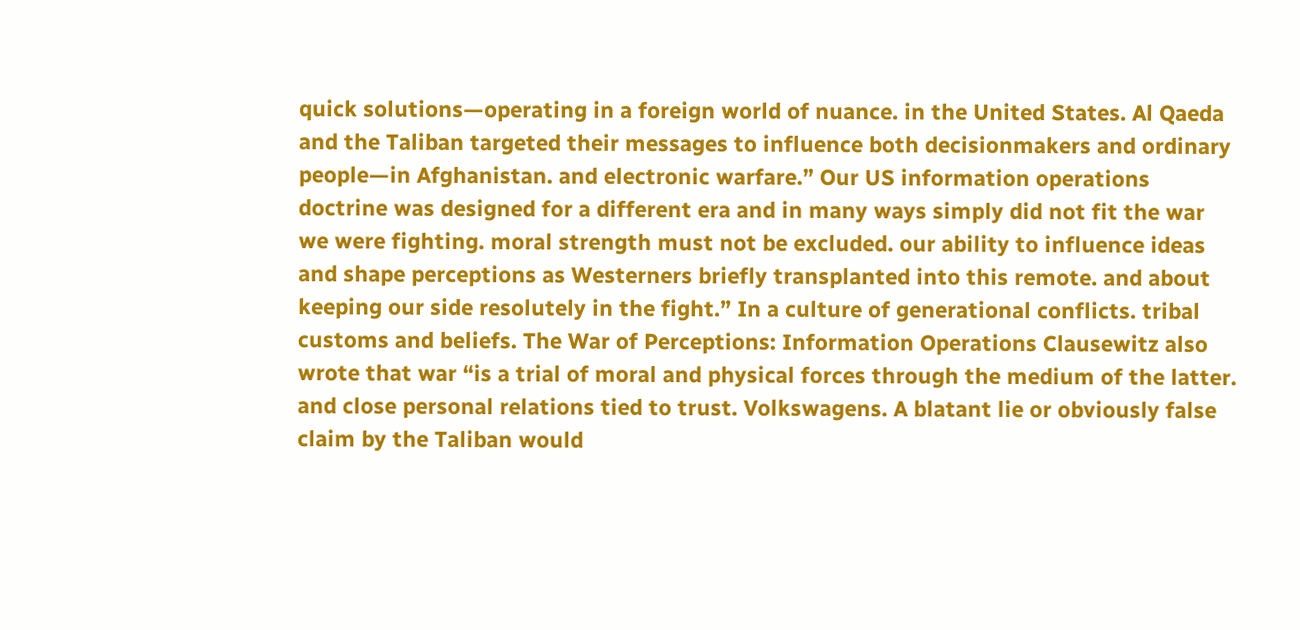quick solutions—operating in a foreign world of nuance. in the United States. Al Qaeda and the Taliban targeted their messages to influence both decisionmakers and ordinary people—in Afghanistan. and electronic warfare.” Our US information operations doctrine was designed for a different era and in many ways simply did not fit the war we were fighting. moral strength must not be excluded. our ability to influence ideas and shape perceptions as Westerners briefly transplanted into this remote. and about keeping our side resolutely in the fight.” In a culture of generational conflicts. tribal customs and beliefs. The War of Perceptions: Information Operations Clausewitz also wrote that war “is a trial of moral and physical forces through the medium of the latter. and close personal relations tied to trust. Volkswagens. A blatant lie or obviously false claim by the Taliban would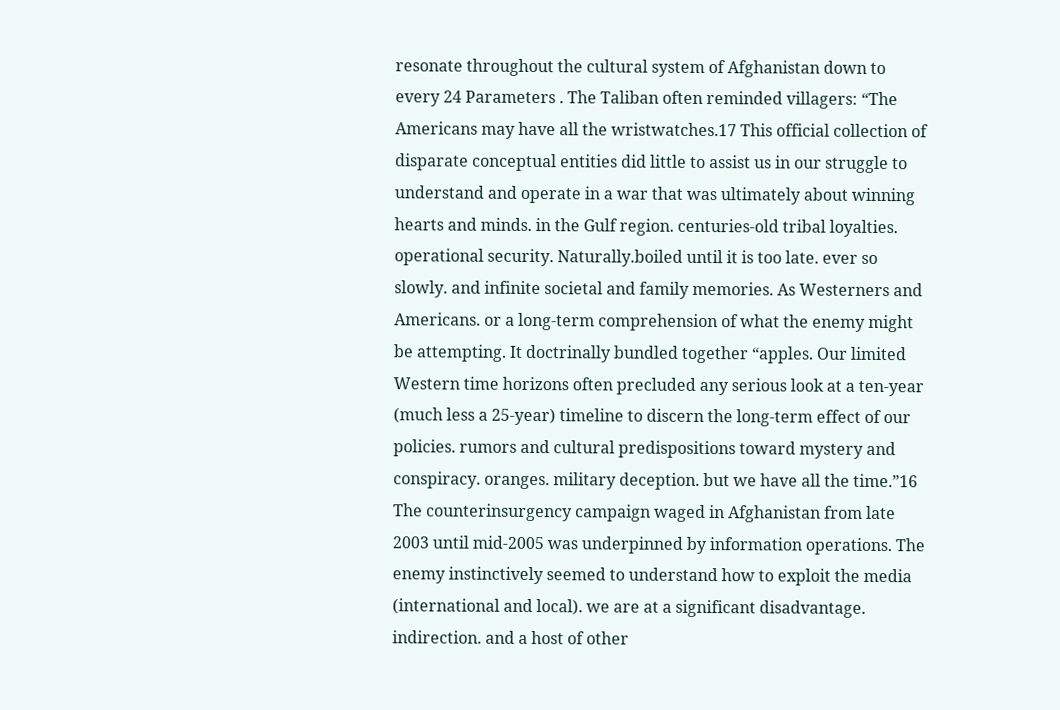resonate throughout the cultural system of Afghanistan down to every 24 Parameters . The Taliban often reminded villagers: “The Americans may have all the wristwatches.17 This official collection of disparate conceptual entities did little to assist us in our struggle to understand and operate in a war that was ultimately about winning hearts and minds. in the Gulf region. centuries-old tribal loyalties. operational security. Naturally.boiled until it is too late. ever so slowly. and infinite societal and family memories. As Westerners and Americans. or a long-term comprehension of what the enemy might be attempting. It doctrinally bundled together “apples. Our limited Western time horizons often precluded any serious look at a ten-year (much less a 25-year) timeline to discern the long-term effect of our policies. rumors and cultural predispositions toward mystery and conspiracy. oranges. military deception. but we have all the time.”16 The counterinsurgency campaign waged in Afghanistan from late 2003 until mid-2005 was underpinned by information operations. The enemy instinctively seemed to understand how to exploit the media (international and local). we are at a significant disadvantage. indirection. and a host of other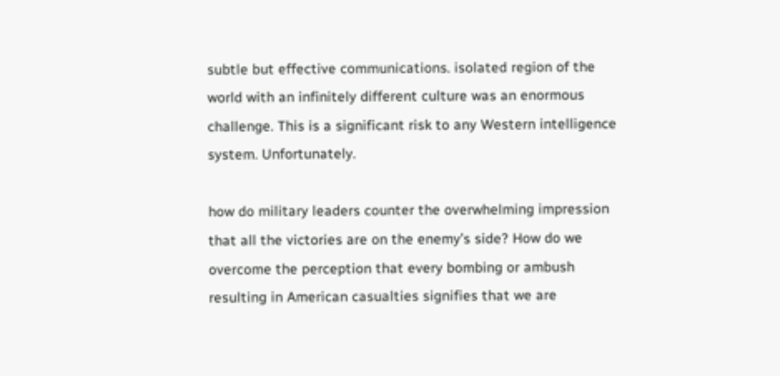subtle but effective communications. isolated region of the world with an infinitely different culture was an enormous challenge. This is a significant risk to any Western intelligence system. Unfortunately.

how do military leaders counter the overwhelming impression that all the victories are on the enemy’s side? How do we overcome the perception that every bombing or ambush resulting in American casualties signifies that we are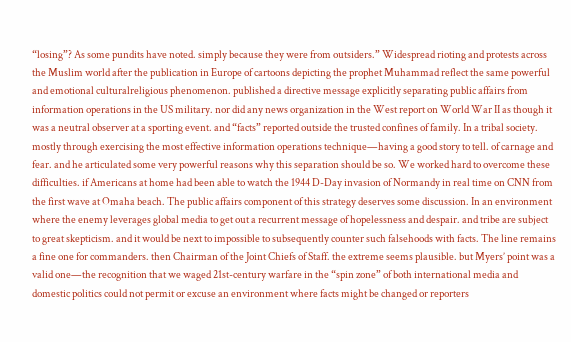“losing”? As some pundits have noted. simply because they were from outsiders.” Widespread rioting and protests across the Muslim world after the publication in Europe of cartoons depicting the prophet Muhammad reflect the same powerful and emotional culturalreligious phenomenon. published a directive message explicitly separating public affairs from information operations in the US military. nor did any news organization in the West report on World War II as though it was a neutral observer at a sporting event. and “facts” reported outside the trusted confines of family. In a tribal society. mostly through exercising the most effective information operations technique—having a good story to tell. of carnage and fear. and he articulated some very powerful reasons why this separation should be so. We worked hard to overcome these difficulties. if Americans at home had been able to watch the 1944 D-Day invasion of Normandy in real time on CNN from the first wave at Omaha beach. The public affairs component of this strategy deserves some discussion. In an environment where the enemy leverages global media to get out a recurrent message of hopelessness and despair. and tribe are subject to great skepticism. and it would be next to impossible to subsequently counter such falsehoods with facts. The line remains a fine one for commanders. then Chairman of the Joint Chiefs of Staff. the extreme seems plausible. but Myers’ point was a valid one—the recognition that we waged 21st-century warfare in the “spin zone” of both international media and domestic politics could not permit or excuse an environment where facts might be changed or reporters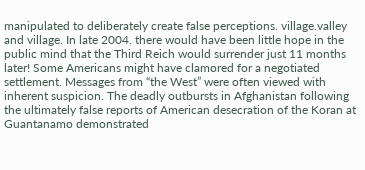manipulated to deliberately create false perceptions. village.valley and village. In late 2004. there would have been little hope in the public mind that the Third Reich would surrender just 11 months later! Some Americans might have clamored for a negotiated settlement. Messages from “the West” were often viewed with inherent suspicion. The deadly outbursts in Afghanistan following the ultimately false reports of American desecration of the Koran at Guantanamo demonstrated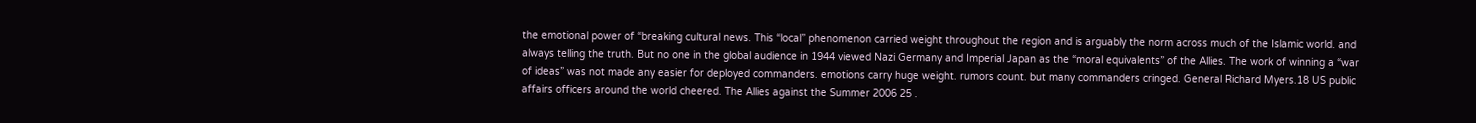the emotional power of “breaking cultural news. This “local” phenomenon carried weight throughout the region and is arguably the norm across much of the Islamic world. and always telling the truth. But no one in the global audience in 1944 viewed Nazi Germany and Imperial Japan as the “moral equivalents” of the Allies. The work of winning a “war of ideas” was not made any easier for deployed commanders. emotions carry huge weight. rumors count. but many commanders cringed. General Richard Myers.18 US public affairs officers around the world cheered. The Allies against the Summer 2006 25 .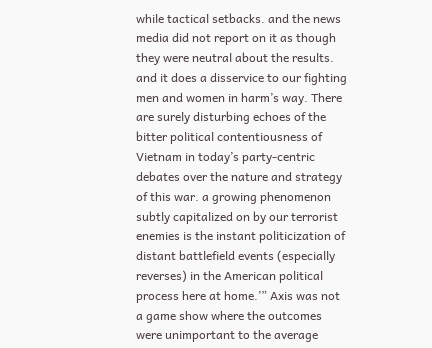while tactical setbacks. and the news media did not report on it as though they were neutral about the results. and it does a disservice to our fighting men and women in harm’s way. There are surely disturbing echoes of the bitter political contentiousness of Vietnam in today’s party-centric debates over the nature and strategy of this war. a growing phenomenon subtly capitalized on by our terrorist enemies is the instant politicization of distant battlefield events (especially reverses) in the American political process here at home.’” Axis was not a game show where the outcomes were unimportant to the average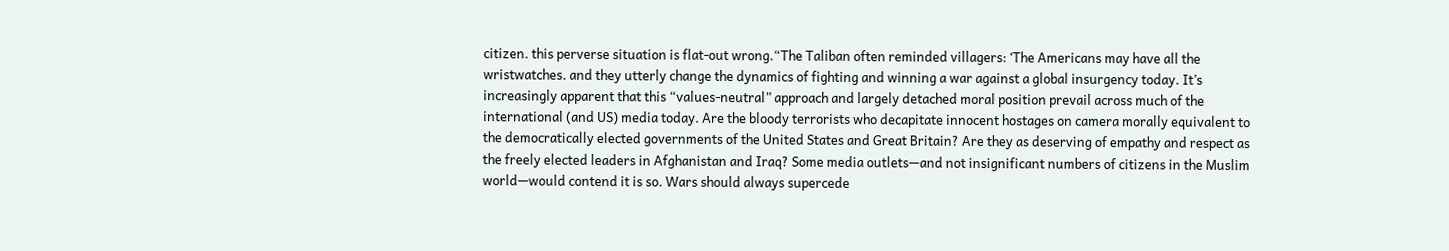citizen. this perverse situation is flat-out wrong.“The Taliban often reminded villagers: ‘The Americans may have all the wristwatches. and they utterly change the dynamics of fighting and winning a war against a global insurgency today. It’s increasingly apparent that this “values-neutral” approach and largely detached moral position prevail across much of the international (and US) media today. Are the bloody terrorists who decapitate innocent hostages on camera morally equivalent to the democratically elected governments of the United States and Great Britain? Are they as deserving of empathy and respect as the freely elected leaders in Afghanistan and Iraq? Some media outlets—and not insignificant numbers of citizens in the Muslim world—would contend it is so. Wars should always supercede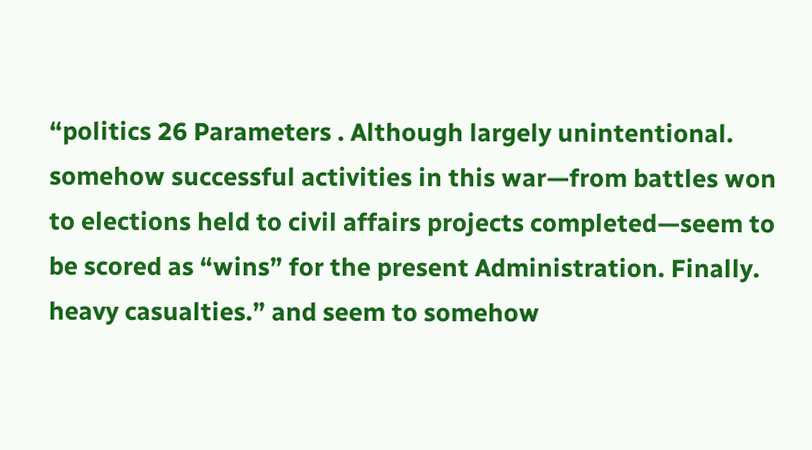“politics 26 Parameters . Although largely unintentional. somehow successful activities in this war—from battles won to elections held to civil affairs projects completed—seem to be scored as “wins” for the present Administration. Finally. heavy casualties.” and seem to somehow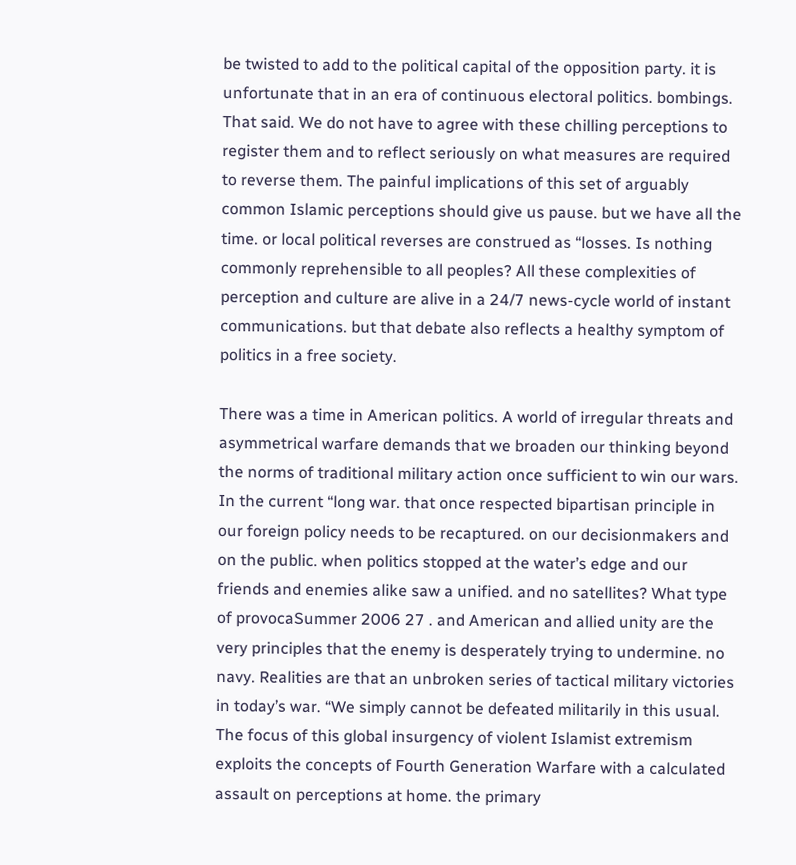be twisted to add to the political capital of the opposition party. it is unfortunate that in an era of continuous electoral politics. bombings. That said. We do not have to agree with these chilling perceptions to register them and to reflect seriously on what measures are required to reverse them. The painful implications of this set of arguably common Islamic perceptions should give us pause. but we have all the time. or local political reverses are construed as “losses. Is nothing commonly reprehensible to all peoples? All these complexities of perception and culture are alive in a 24/7 news-cycle world of instant communications. but that debate also reflects a healthy symptom of politics in a free society.

There was a time in American politics. A world of irregular threats and asymmetrical warfare demands that we broaden our thinking beyond the norms of traditional military action once sufficient to win our wars. In the current “long war. that once respected bipartisan principle in our foreign policy needs to be recaptured. on our decisionmakers and on the public. when politics stopped at the water’s edge and our friends and enemies alike saw a unified. and no satellites? What type of provocaSummer 2006 27 . and American and allied unity are the very principles that the enemy is desperately trying to undermine. no navy. Realities are that an unbroken series of tactical military victories in today’s war. “We simply cannot be defeated militarily in this usual. The focus of this global insurgency of violent Islamist extremism exploits the concepts of Fourth Generation Warfare with a calculated assault on perceptions at home. the primary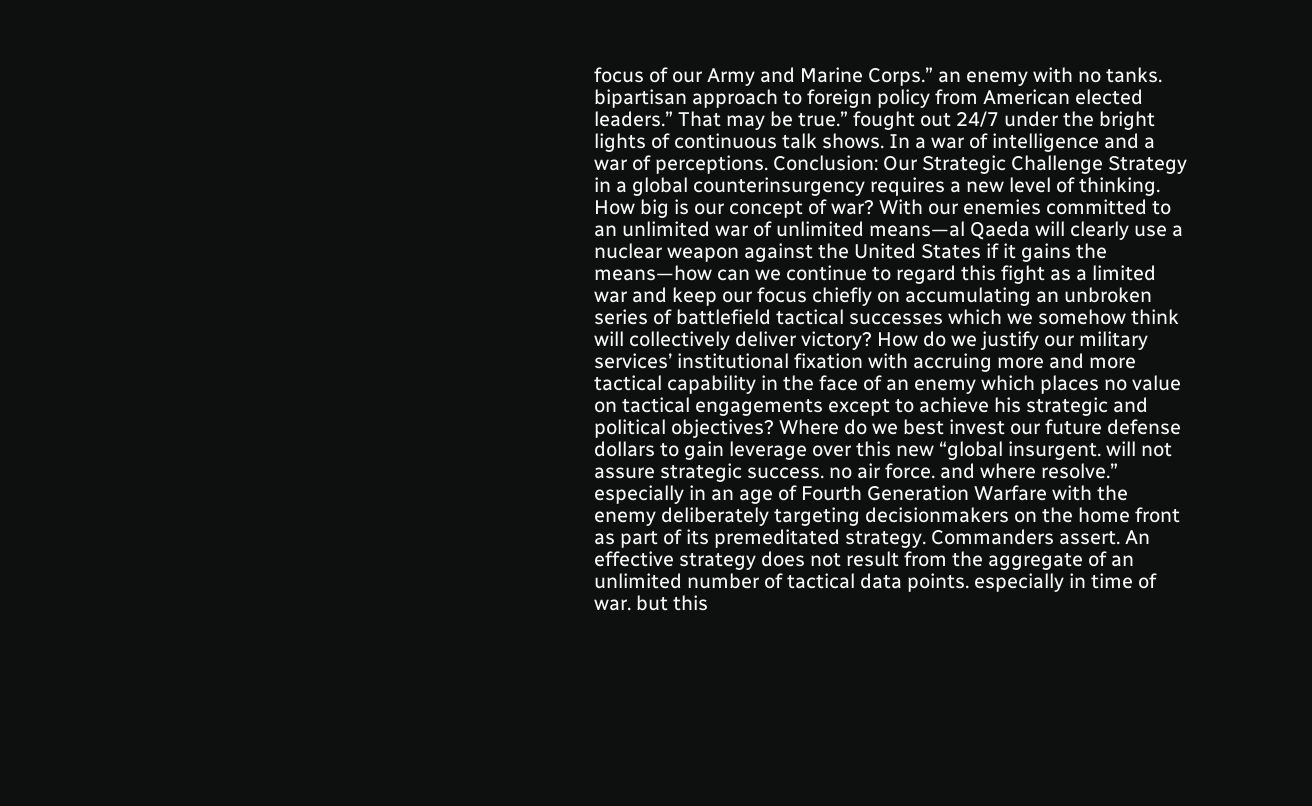focus of our Army and Marine Corps.” an enemy with no tanks. bipartisan approach to foreign policy from American elected leaders.” That may be true.” fought out 24/7 under the bright lights of continuous talk shows. In a war of intelligence and a war of perceptions. Conclusion: Our Strategic Challenge Strategy in a global counterinsurgency requires a new level of thinking. How big is our concept of war? With our enemies committed to an unlimited war of unlimited means—al Qaeda will clearly use a nuclear weapon against the United States if it gains the means—how can we continue to regard this fight as a limited war and keep our focus chiefly on accumulating an unbroken series of battlefield tactical successes which we somehow think will collectively deliver victory? How do we justify our military services’ institutional fixation with accruing more and more tactical capability in the face of an enemy which places no value on tactical engagements except to achieve his strategic and political objectives? Where do we best invest our future defense dollars to gain leverage over this new “global insurgent. will not assure strategic success. no air force. and where resolve.” especially in an age of Fourth Generation Warfare with the enemy deliberately targeting decisionmakers on the home front as part of its premeditated strategy. Commanders assert. An effective strategy does not result from the aggregate of an unlimited number of tactical data points. especially in time of war. but this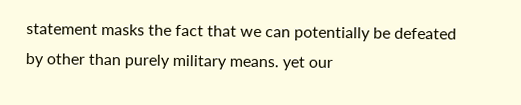statement masks the fact that we can potentially be defeated by other than purely military means. yet our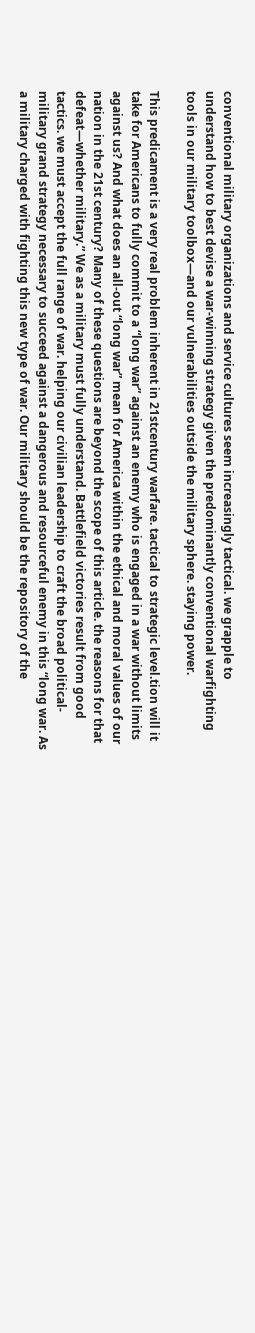conventional military organizations and service cultures seem increasingly tactical. we grapple to understand how to best devise a war-winning strategy given the predominantly conventional warfighting tools in our military toolbox—and our vulnerabilities outside the military sphere. staying power.

This predicament is a very real problem inherent in 21stcentury warfare. tactical to strategic level.tion will it take for Americans to fully commit to a “long war” against an enemy who is engaged in a war without limits against us? And what does an all-out “long war” mean for America within the ethical and moral values of our nation in the 21st century? Many of these questions are beyond the scope of this article. the reasons for that defeat—whether military.” We as a military must fully understand. Battlefield victories result from good tactics. we must accept the full range of war. helping our civilian leadership to craft the broad political-military grand strategy necessary to succeed against a dangerous and resourceful enemy in this “long war. As a military charged with fighting this new type of war. Our military should be the repository of the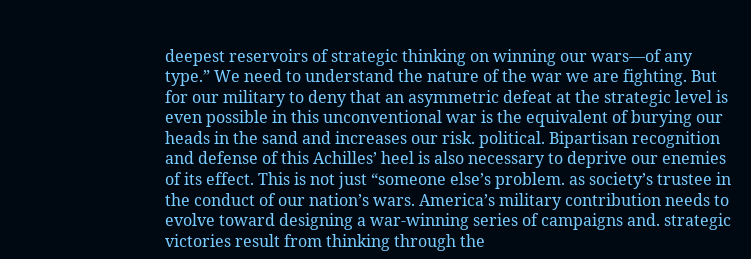deepest reservoirs of strategic thinking on winning our wars—of any type.” We need to understand the nature of the war we are fighting. But for our military to deny that an asymmetric defeat at the strategic level is even possible in this unconventional war is the equivalent of burying our heads in the sand and increases our risk. political. Bipartisan recognition and defense of this Achilles’ heel is also necessary to deprive our enemies of its effect. This is not just “someone else’s problem. as society’s trustee in the conduct of our nation’s wars. America’s military contribution needs to evolve toward designing a war-winning series of campaigns and. strategic victories result from thinking through the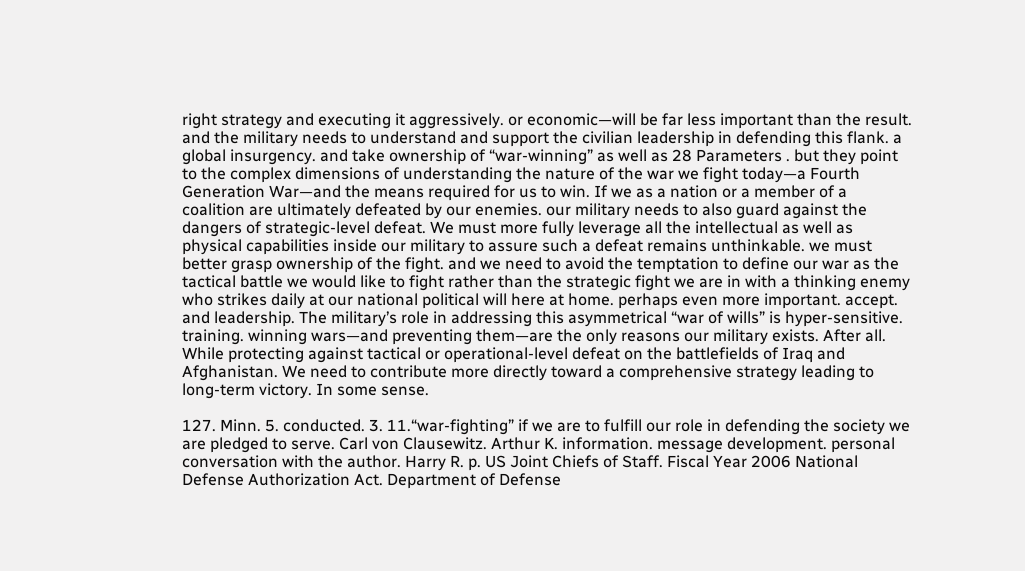right strategy and executing it aggressively. or economic—will be far less important than the result. and the military needs to understand and support the civilian leadership in defending this flank. a global insurgency. and take ownership of “war-winning” as well as 28 Parameters . but they point to the complex dimensions of understanding the nature of the war we fight today—a Fourth Generation War—and the means required for us to win. If we as a nation or a member of a coalition are ultimately defeated by our enemies. our military needs to also guard against the dangers of strategic-level defeat. We must more fully leverage all the intellectual as well as physical capabilities inside our military to assure such a defeat remains unthinkable. we must better grasp ownership of the fight. and we need to avoid the temptation to define our war as the tactical battle we would like to fight rather than the strategic fight we are in with a thinking enemy who strikes daily at our national political will here at home. perhaps even more important. accept. and leadership. The military’s role in addressing this asymmetrical “war of wills” is hyper-sensitive. training. winning wars—and preventing them—are the only reasons our military exists. After all. While protecting against tactical or operational-level defeat on the battlefields of Iraq and Afghanistan. We need to contribute more directly toward a comprehensive strategy leading to long-term victory. In some sense.

127. Minn. 5. conducted. 3. 11.“war-fighting” if we are to fulfill our role in defending the society we are pledged to serve. Carl von Clausewitz. Arthur K. information. message development. personal conversation with the author. Harry R. p. US Joint Chiefs of Staff. Fiscal Year 2006 National Defense Authorization Act. Department of Defense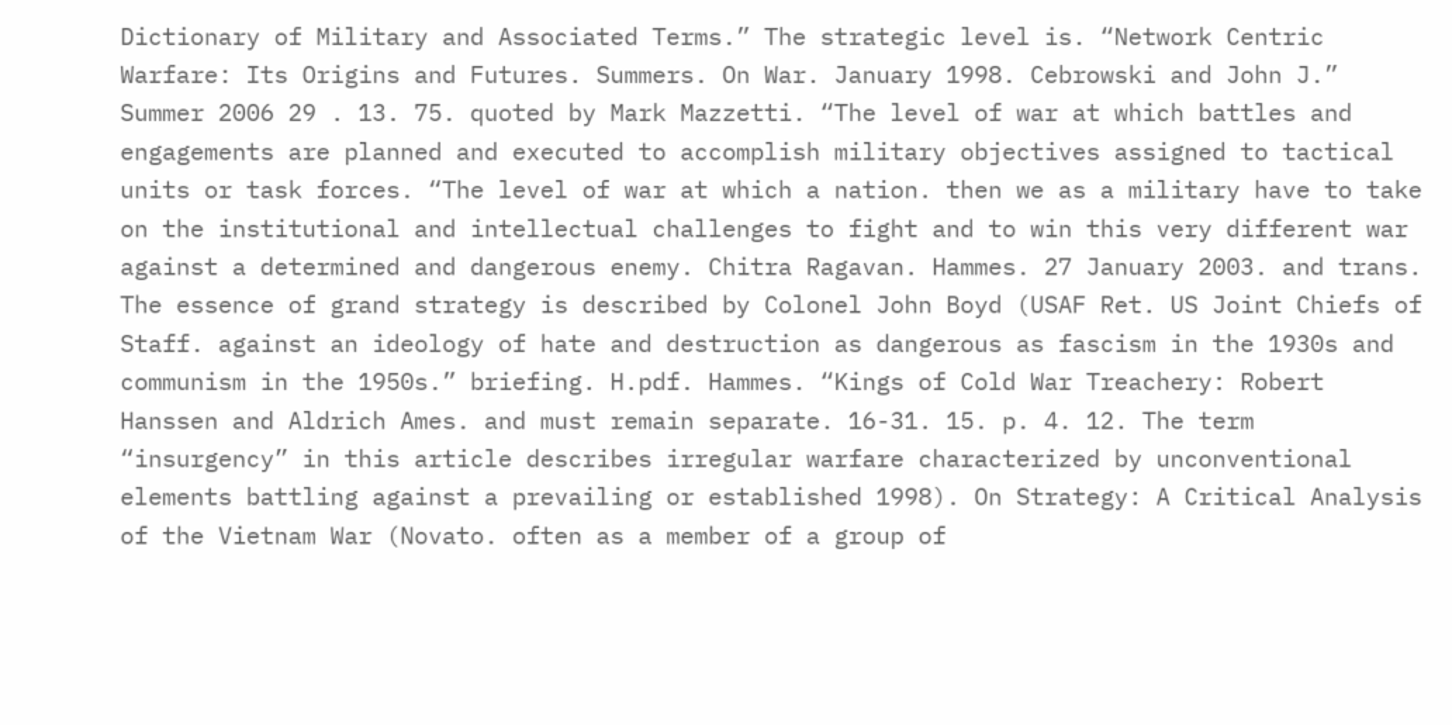Dictionary of Military and Associated Terms.” The strategic level is. “Network Centric Warfare: Its Origins and Futures. Summers. On War. January 1998. Cebrowski and John J.” Summer 2006 29 . 13. 75. quoted by Mark Mazzetti. “The level of war at which battles and engagements are planned and executed to accomplish military objectives assigned to tactical units or task forces. “The level of war at which a nation. then we as a military have to take on the institutional and intellectual challenges to fight and to win this very different war against a determined and dangerous enemy. Chitra Ragavan. Hammes. 27 January 2003. and trans. The essence of grand strategy is described by Colonel John Boyd (USAF Ret. US Joint Chiefs of Staff. against an ideology of hate and destruction as dangerous as fascism in the 1930s and communism in the 1950s.” briefing. H.pdf. Hammes. “Kings of Cold War Treachery: Robert Hanssen and Aldrich Ames. and must remain separate. 16-31. 15. p. 4. 12. The term “insurgency” in this article describes irregular warfare characterized by unconventional elements battling against a prevailing or established 1998). On Strategy: A Critical Analysis of the Vietnam War (Novato. often as a member of a group of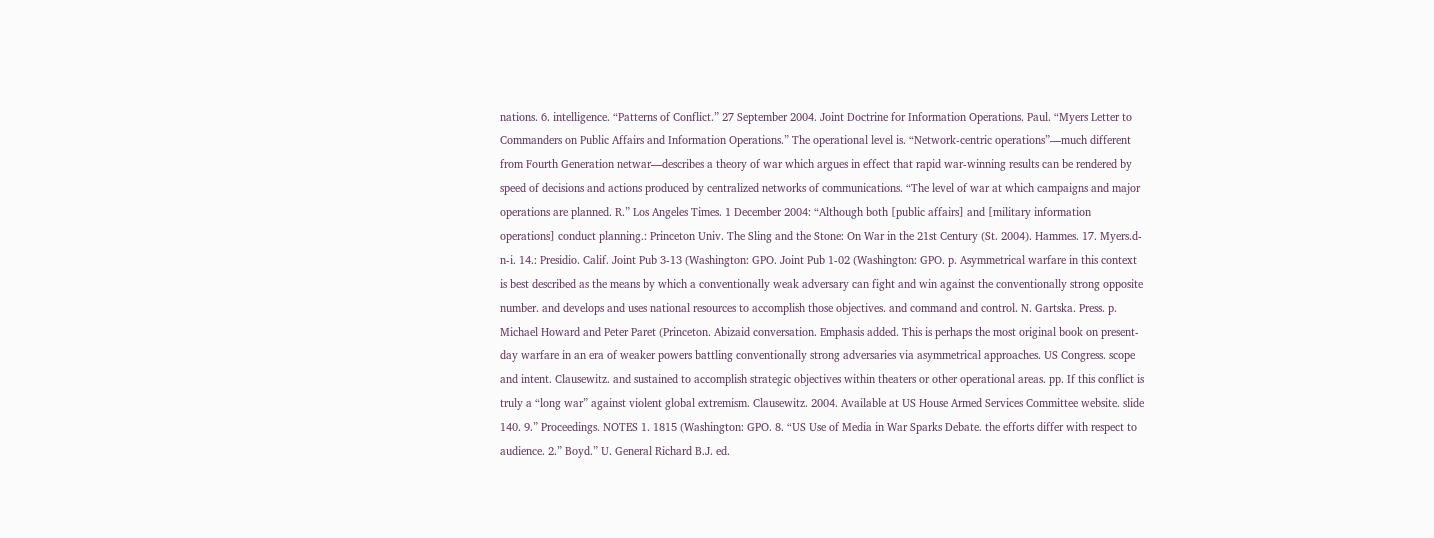nations. 6. intelligence. “Patterns of Conflict.” 27 September 2004. Joint Doctrine for Information Operations. Paul. “Myers Letter to Commanders on Public Affairs and Information Operations.” The operational level is. “Network-centric operations”—much different from Fourth Generation netwar—describes a theory of war which argues in effect that rapid war-winning results can be rendered by speed of decisions and actions produced by centralized networks of communications. “The level of war at which campaigns and major operations are planned. R.” Los Angeles Times. 1 December 2004: “Although both [public affairs] and [military information operations] conduct planning.: Princeton Univ. The Sling and the Stone: On War in the 21st Century (St. 2004). Hammes. 17. Myers.d-n-i. 14.: Presidio. Calif. Joint Pub 3-13 (Washington: GPO. Joint Pub 1-02 (Washington: GPO. p. Asymmetrical warfare in this context is best described as the means by which a conventionally weak adversary can fight and win against the conventionally strong opposite number. and develops and uses national resources to accomplish those objectives. and command and control. N. Gartska. Press. p. Michael Howard and Peter Paret (Princeton. Abizaid conversation. Emphasis added. This is perhaps the most original book on present-day warfare in an era of weaker powers battling conventionally strong adversaries via asymmetrical approaches. US Congress. scope and intent. Clausewitz. and sustained to accomplish strategic objectives within theaters or other operational areas. pp. If this conflict is truly a “long war” against violent global extremism. Clausewitz. 2004. Available at US House Armed Services Committee website. slide 140. 9.” Proceedings. NOTES 1. 1815 (Washington: GPO. 8. “US Use of Media in War Sparks Debate. the efforts differ with respect to audience. 2.” Boyd.” U. General Richard B.J. ed.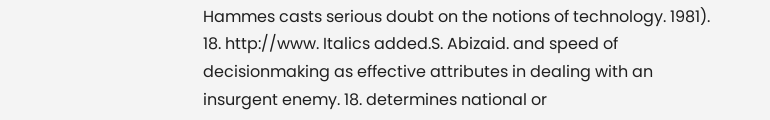Hammes casts serious doubt on the notions of technology. 1981). 18. http://www. Italics added.S. Abizaid. and speed of decisionmaking as effective attributes in dealing with an insurgent enemy. 18. determines national or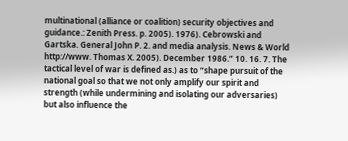multinational (alliance or coalition) security objectives and guidance.: Zenith Press. p. 2005). 1976). Cebrowski and Gartska. General John P. 2. and media analysis. News & World http://www. Thomas X. 2005). December 1986.” 10. 16. 7. The tactical level of war is defined as.) as to “shape pursuit of the national goal so that we not only amplify our spirit and strength (while undermining and isolating our adversaries) but also influence the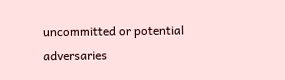uncommitted or potential adversaries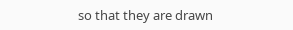so that they are drawn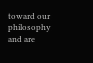toward our philosophy and are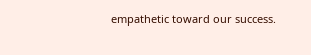empathetic toward our success.